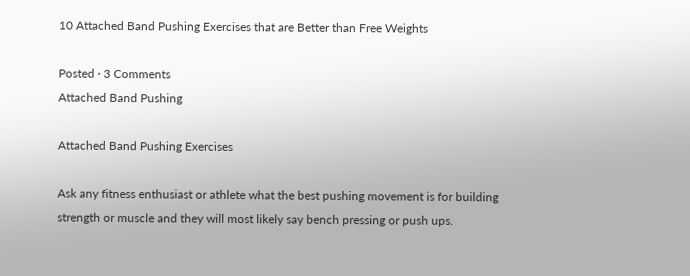10 Attached Band Pushing Exercises that are Better than Free Weights

Posted · 3 Comments
Attached Band Pushing

Attached Band Pushing Exercises

Ask any fitness enthusiast or athlete what the best pushing movement is for building strength or muscle and they will most likely say bench pressing or push ups.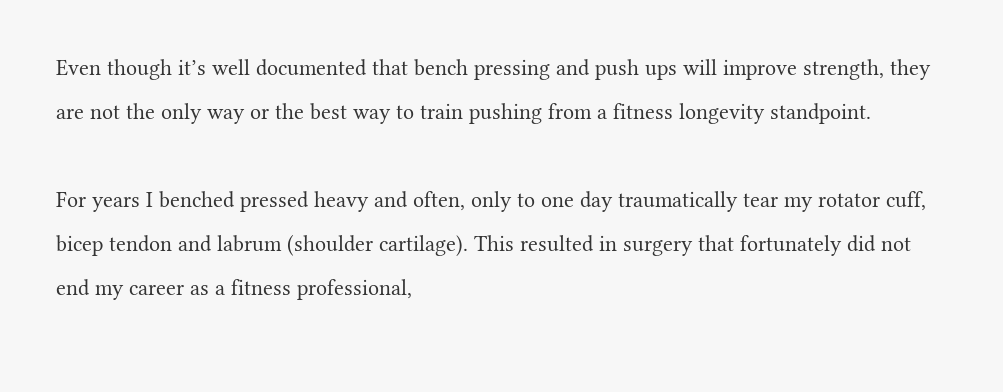Even though it’s well documented that bench pressing and push ups will improve strength, they are not the only way or the best way to train pushing from a fitness longevity standpoint.

For years I benched pressed heavy and often, only to one day traumatically tear my rotator cuff, bicep tendon and labrum (shoulder cartilage). This resulted in surgery that fortunately did not end my career as a fitness professional,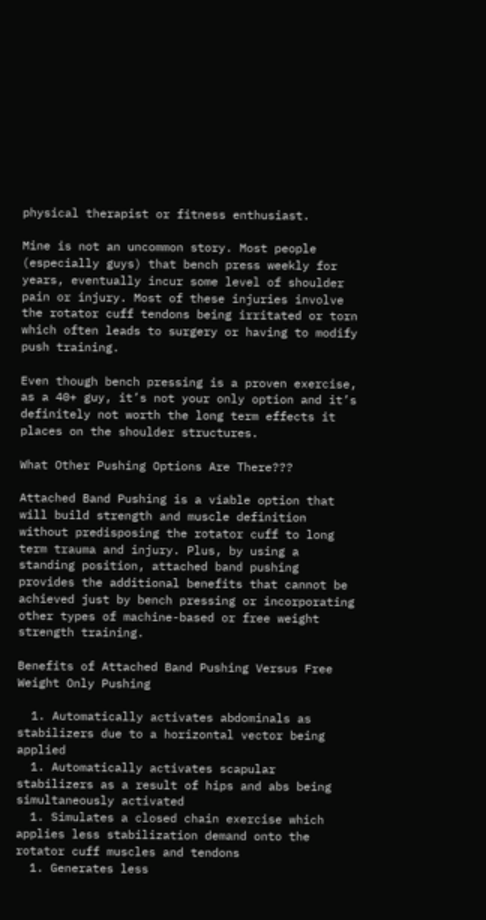physical therapist or fitness enthusiast.

Mine is not an uncommon story. Most people (especially guys) that bench press weekly for years, eventually incur some level of shoulder pain or injury. Most of these injuries involve the rotator cuff tendons being irritated or torn which often leads to surgery or having to modify push training.

Even though bench pressing is a proven exercise, as a 40+ guy, it’s not your only option and it’s definitely not worth the long term effects it places on the shoulder structures.

What Other Pushing Options Are There???

Attached Band Pushing is a viable option that will build strength and muscle definition without predisposing the rotator cuff to long term trauma and injury. Plus, by using a standing position, attached band pushing provides the additional benefits that cannot be achieved just by bench pressing or incorporating other types of machine-based or free weight strength training.

Benefits of Attached Band Pushing Versus Free Weight Only Pushing

  1. Automatically activates abdominals as stabilizers due to a horizontal vector being applied
  1. Automatically activates scapular stabilizers as a result of hips and abs being simultaneously activated
  1. Simulates a closed chain exercise which applies less stabilization demand onto the rotator cuff muscles and tendons
  1. Generates less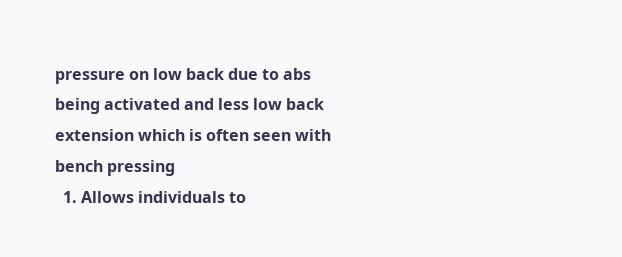pressure on low back due to abs being activated and less low back extension which is often seen with bench pressing
  1. Allows individuals to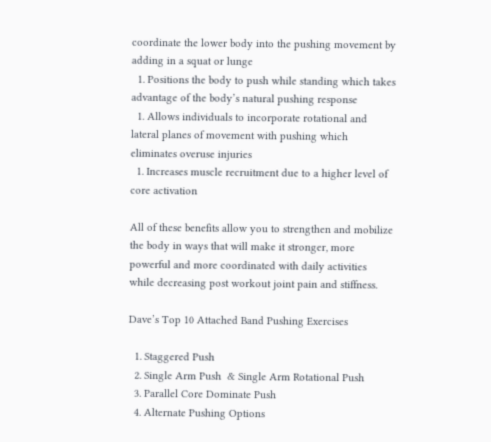coordinate the lower body into the pushing movement by adding in a squat or lunge
  1. Positions the body to push while standing which takes advantage of the body’s natural pushing response
  1. Allows individuals to incorporate rotational and lateral planes of movement with pushing which eliminates overuse injuries
  1. Increases muscle recruitment due to a higher level of core activation

All of these benefits allow you to strengthen and mobilize the body in ways that will make it stronger, more powerful and more coordinated with daily activities while decreasing post workout joint pain and stiffness.

Dave’s Top 10 Attached Band Pushing Exercises

  1. Staggered Push
  2. Single Arm Push  & Single Arm Rotational Push
  3. Parallel Core Dominate Push
  4. Alternate Pushing Options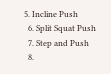5. Incline Push
  6. Split Squat Push
  7. Step and Push
  8.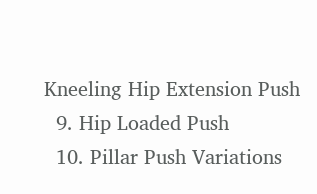Kneeling Hip Extension Push
  9. Hip Loaded Push
  10. Pillar Push Variations